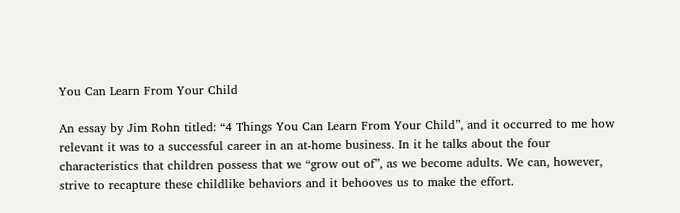You Can Learn From Your Child

An essay by Jim Rohn titled: “4 Things You Can Learn From Your Child”, and it occurred to me how relevant it was to a successful career in an at-home business. In it he talks about the four characteristics that children possess that we “grow out of”, as we become adults. We can, however, strive to recapture these childlike behaviors and it behooves us to make the effort.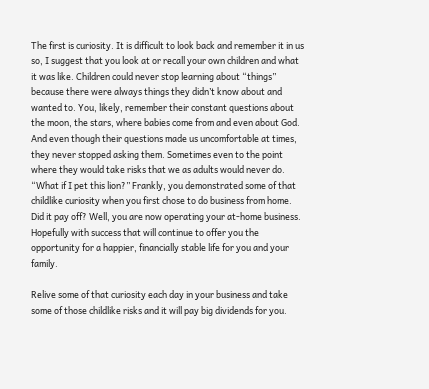The first is curiosity. It is difficult to look back and remember it in us so, I suggest that you look at or recall your own children and what it was like. Children could never stop learning about “things” because there were always things they didn’t know about and wanted to. You, likely, remember their constant questions about the moon, the stars, where babies come from and even about God. And even though their questions made us uncomfortable at times, they never stopped asking them. Sometimes even to the point where they would take risks that we as adults would never do. “What if I pet this lion?” Frankly, you demonstrated some of that childlike curiosity when you first chose to do business from home. Did it pay off? Well, you are now operating your at-home business. Hopefully with success that will continue to offer you the opportunity for a happier, financially stable life for you and your family.

Relive some of that curiosity each day in your business and take some of those childlike risks and it will pay big dividends for you.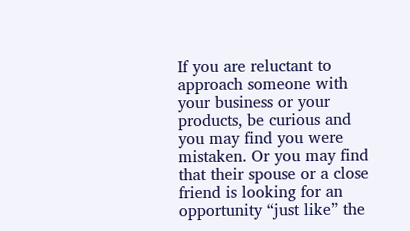If you are reluctant to approach someone with your business or your products, be curious and you may find you were mistaken. Or you may find that their spouse or a close friend is looking for an opportunity “just like” the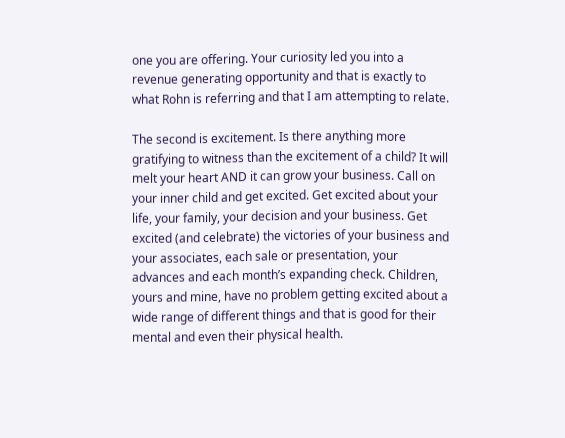one you are offering. Your curiosity led you into a revenue generating opportunity and that is exactly to what Rohn is referring and that I am attempting to relate.

The second is excitement. Is there anything more gratifying to witness than the excitement of a child? It will melt your heart AND it can grow your business. Call on your inner child and get excited. Get excited about your life, your family, your decision and your business. Get excited (and celebrate) the victories of your business and your associates, each sale or presentation, your advances and each month’s expanding check. Children, yours and mine, have no problem getting excited about a wide range of different things and that is good for their mental and even their physical health.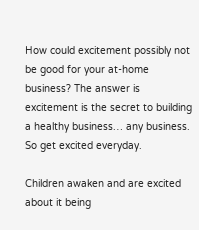How could excitement possibly not be good for your at-home business? The answer is excitement is the secret to building a healthy business… any business. So get excited everyday.

Children awaken and are excited about it being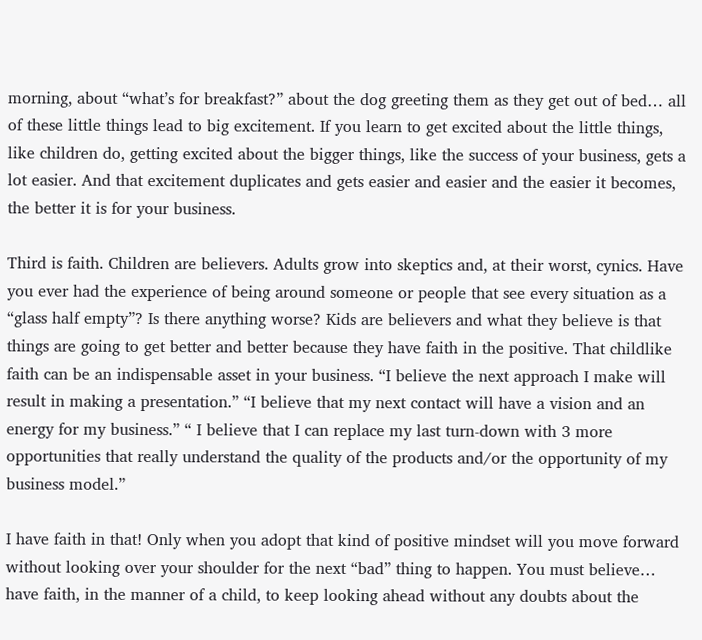morning, about “what’s for breakfast?” about the dog greeting them as they get out of bed… all of these little things lead to big excitement. If you learn to get excited about the little things, like children do, getting excited about the bigger things, like the success of your business, gets a lot easier. And that excitement duplicates and gets easier and easier and the easier it becomes, the better it is for your business.

Third is faith. Children are believers. Adults grow into skeptics and, at their worst, cynics. Have you ever had the experience of being around someone or people that see every situation as a “glass half empty”? Is there anything worse? Kids are believers and what they believe is that things are going to get better and better because they have faith in the positive. That childlike faith can be an indispensable asset in your business. “I believe the next approach I make will result in making a presentation.” “I believe that my next contact will have a vision and an energy for my business.” “ I believe that I can replace my last turn-down with 3 more opportunities that really understand the quality of the products and/or the opportunity of my business model.”

I have faith in that! Only when you adopt that kind of positive mindset will you move forward without looking over your shoulder for the next “bad” thing to happen. You must believe… have faith, in the manner of a child, to keep looking ahead without any doubts about the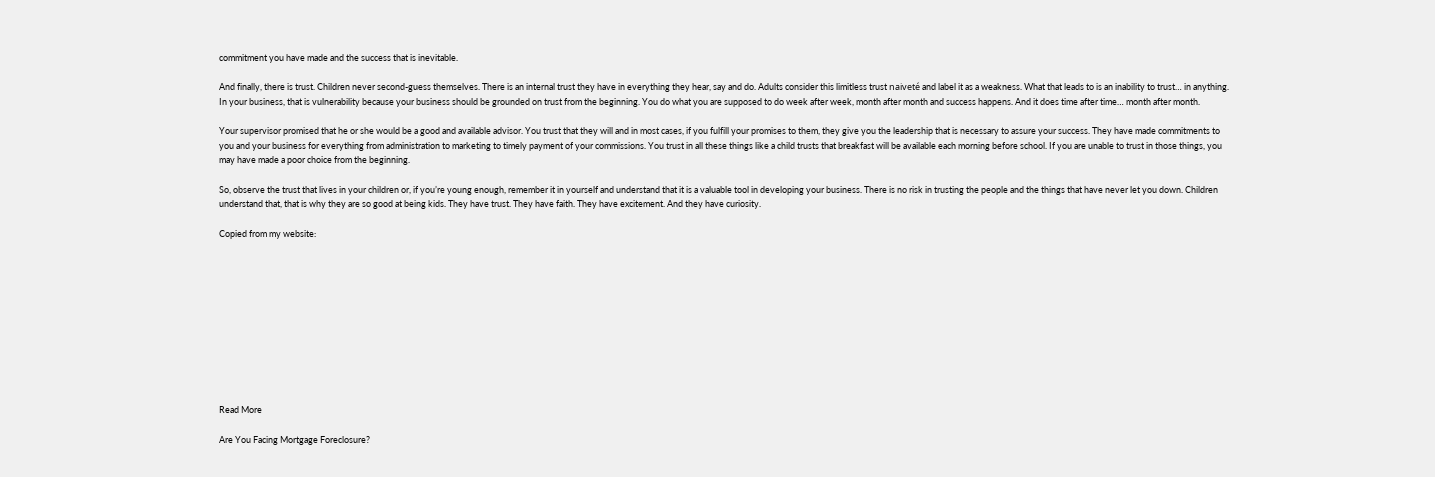commitment you have made and the success that is inevitable.

And finally, there is trust. Children never second-guess themselves. There is an internal trust they have in everything they hear, say and do. Adults consider this limitless trust naiveté and label it as a weakness. What that leads to is an inability to trust… in anything.  In your business, that is vulnerability because your business should be grounded on trust from the beginning. You do what you are supposed to do week after week, month after month and success happens. And it does time after time… month after month.

Your supervisor promised that he or she would be a good and available advisor. You trust that they will and in most cases, if you fulfill your promises to them, they give you the leadership that is necessary to assure your success. They have made commitments to you and your business for everything from administration to marketing to timely payment of your commissions. You trust in all these things like a child trusts that breakfast will be available each morning before school. If you are unable to trust in those things, you may have made a poor choice from the beginning.

So, observe the trust that lives in your children or, if you’re young enough, remember it in yourself and understand that it is a valuable tool in developing your business. There is no risk in trusting the people and the things that have never let you down. Children understand that, that is why they are so good at being kids. They have trust. They have faith. They have excitement. And they have curiosity.

Copied from my website:











Read More

Are You Facing Mortgage Foreclosure?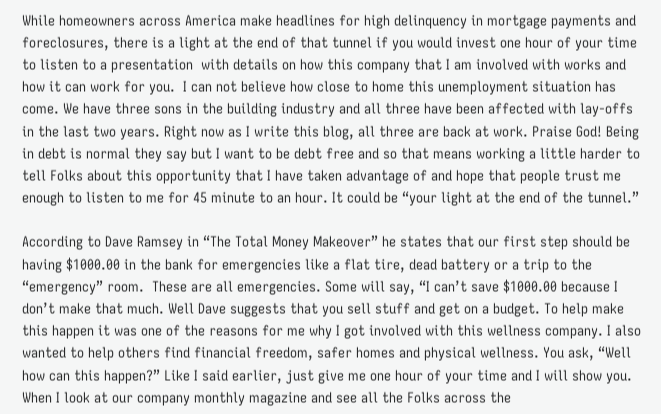While homeowners across America make headlines for high delinquency in mortgage payments and foreclosures, there is a light at the end of that tunnel if you would invest one hour of your time to listen to a presentation  with details on how this company that I am involved with works and how it can work for you.  I can not believe how close to home this unemployment situation has come. We have three sons in the building industry and all three have been affected with lay-offs in the last two years. Right now as I write this blog, all three are back at work. Praise God! Being in debt is normal they say but I want to be debt free and so that means working a little harder to tell Folks about this opportunity that I have taken advantage of and hope that people trust me enough to listen to me for 45 minute to an hour. It could be “your light at the end of the tunnel.”

According to Dave Ramsey in “The Total Money Makeover” he states that our first step should be having $1000.00 in the bank for emergencies like a flat tire, dead battery or a trip to the “emergency” room.  These are all emergencies. Some will say, “I can’t save $1000.00 because I don’t make that much. Well Dave suggests that you sell stuff and get on a budget. To help make this happen it was one of the reasons for me why I got involved with this wellness company. I also wanted to help others find financial freedom, safer homes and physical wellness. You ask, “Well how can this happen?” Like I said earlier, just give me one hour of your time and I will show you. When I look at our company monthly magazine and see all the Folks across the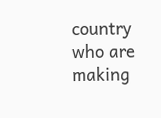country who are making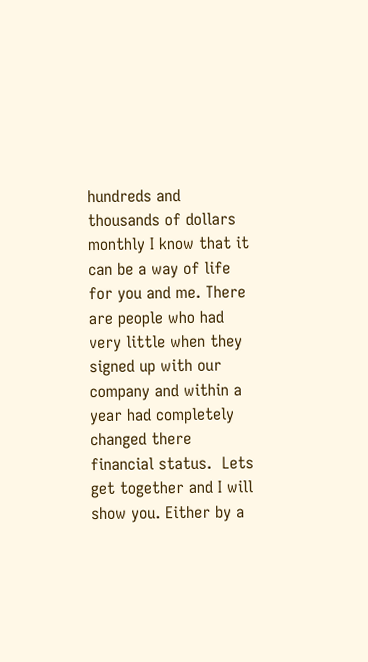hundreds and thousands of dollars monthly I know that it can be a way of life for you and me. There are people who had very little when they signed up with our company and within a year had completely changed there financial status.  Lets get together and I will show you. Either by a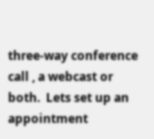three-way conference call , a webcast or both.  Lets set up an appointment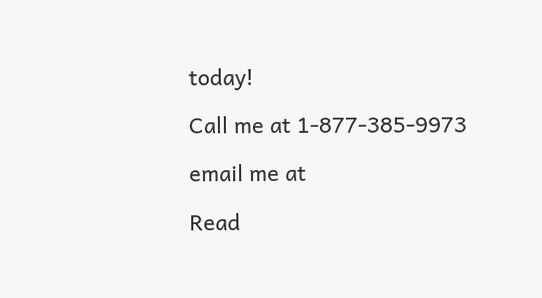today!

Call me at 1-877-385-9973

email me at

Read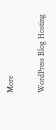More

WordPress Blog Hosting